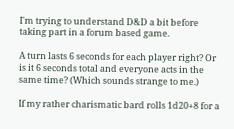I'm trying to understand D&D a bit before taking part in a forum based game.

A turn lasts 6 seconds for each player right? Or is it 6 seconds total and everyone acts in the same time? (Which sounds strange to me.)

If my rather charismatic bard rolls 1d20+8 for a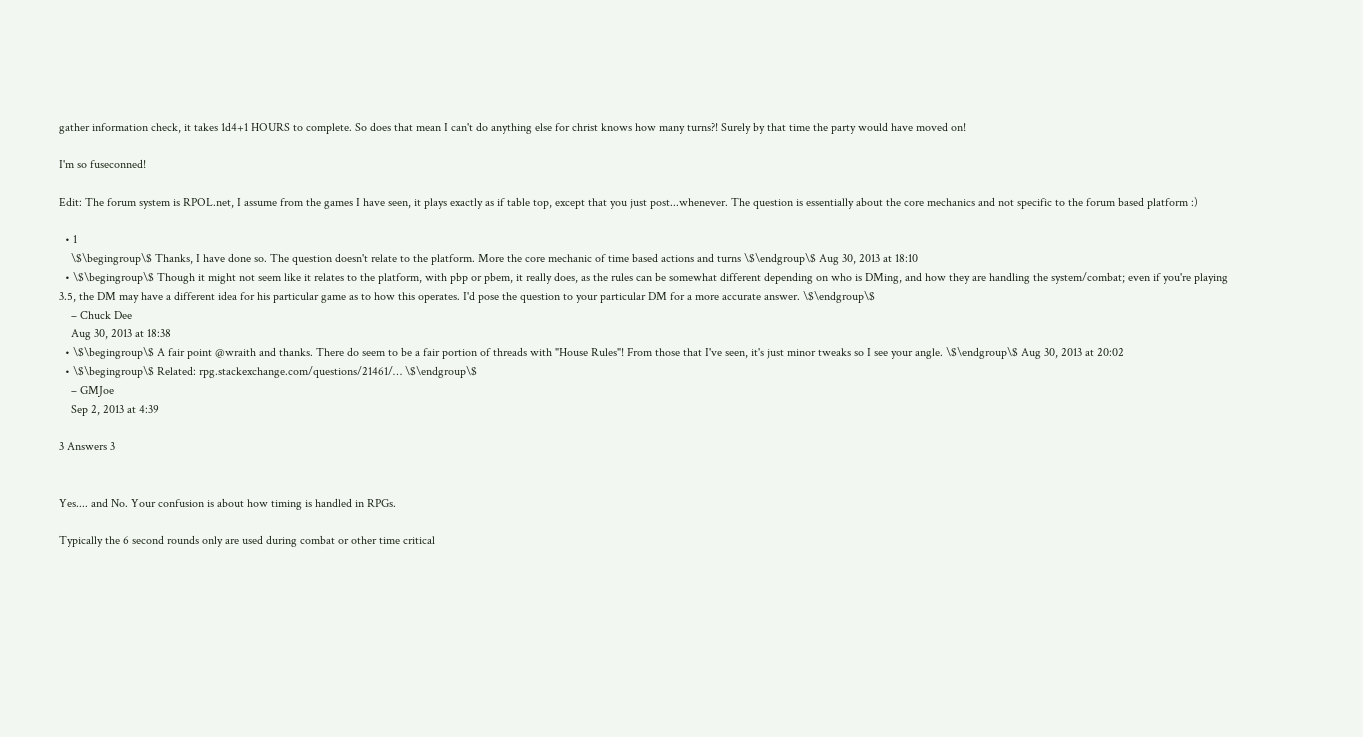gather information check, it takes 1d4+1 HOURS to complete. So does that mean I can't do anything else for christ knows how many turns?! Surely by that time the party would have moved on!

I'm so fuseconned!

Edit: The forum system is RPOL.net, I assume from the games I have seen, it plays exactly as if table top, except that you just post...whenever. The question is essentially about the core mechanics and not specific to the forum based platform :)

  • 1
    \$\begingroup\$ Thanks, I have done so. The question doesn't relate to the platform. More the core mechanic of time based actions and turns \$\endgroup\$ Aug 30, 2013 at 18:10
  • \$\begingroup\$ Though it might not seem like it relates to the platform, with pbp or pbem, it really does, as the rules can be somewhat different depending on who is DMing, and how they are handling the system/combat; even if you're playing 3.5, the DM may have a different idea for his particular game as to how this operates. I'd pose the question to your particular DM for a more accurate answer. \$\endgroup\$
    – Chuck Dee
    Aug 30, 2013 at 18:38
  • \$\begingroup\$ A fair point @wraith and thanks. There do seem to be a fair portion of threads with "House Rules"! From those that I've seen, it's just minor tweaks so I see your angle. \$\endgroup\$ Aug 30, 2013 at 20:02
  • \$\begingroup\$ Related: rpg.stackexchange.com/questions/21461/… \$\endgroup\$
    – GMJoe
    Sep 2, 2013 at 4:39

3 Answers 3


Yes.... and No. Your confusion is about how timing is handled in RPGs.

Typically the 6 second rounds only are used during combat or other time critical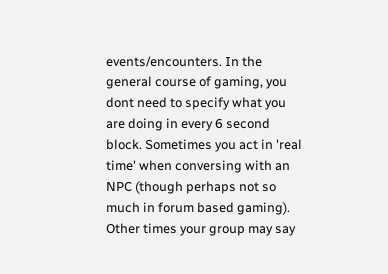events/encounters. In the general course of gaming, you dont need to specify what you are doing in every 6 second block. Sometimes you act in 'real time' when conversing with an NPC (though perhaps not so much in forum based gaming). Other times your group may say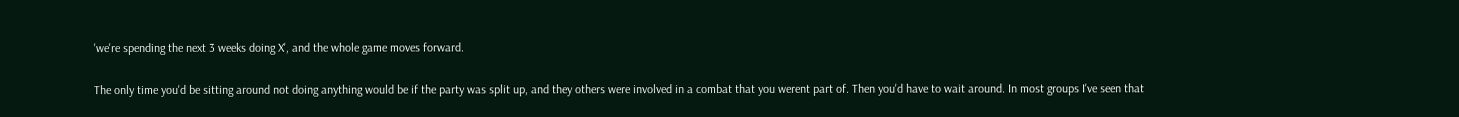'we're spending the next 3 weeks doing X', and the whole game moves forward.

The only time you'd be sitting around not doing anything would be if the party was split up, and they others were involved in a combat that you werent part of. Then you'd have to wait around. In most groups I've seen that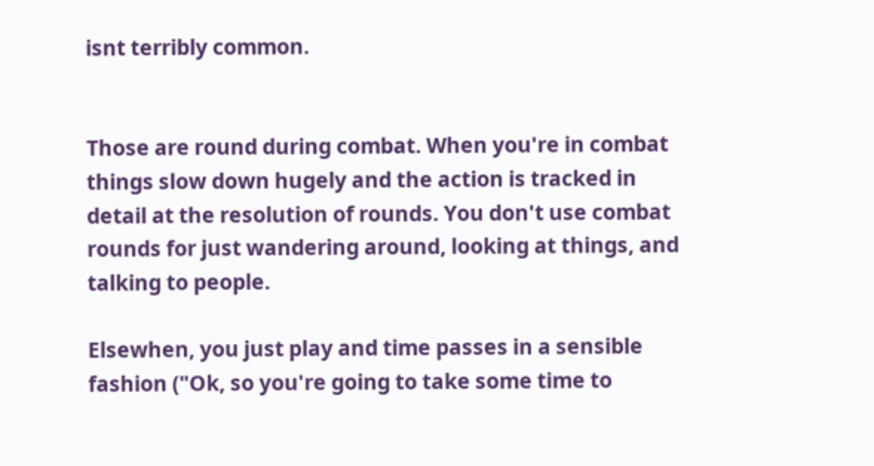isnt terribly common.


Those are round during combat. When you're in combat things slow down hugely and the action is tracked in detail at the resolution of rounds. You don't use combat rounds for just wandering around, looking at things, and talking to people.

Elsewhen, you just play and time passes in a sensible fashion ("Ok, so you're going to take some time to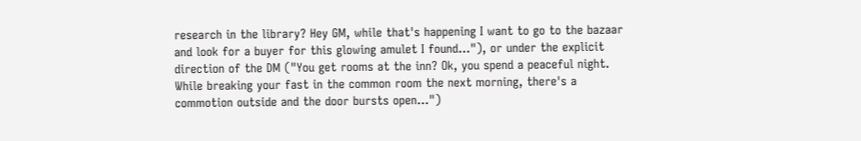research in the library? Hey GM, while that's happening I want to go to the bazaar and look for a buyer for this glowing amulet I found…"), or under the explicit direction of the DM ("You get rooms at the inn? Ok, you spend a peaceful night. While breaking your fast in the common room the next morning, there's a commotion outside and the door bursts open…")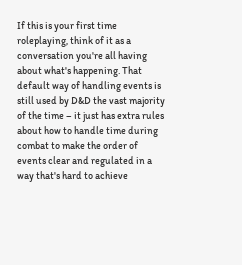If this is your first time roleplaying, think of it as a conversation you're all having about what's happening. That default way of handling events is still used by D&D the vast majority of the time – it just has extra rules about how to handle time during combat to make the order of events clear and regulated in a way that's hard to achieve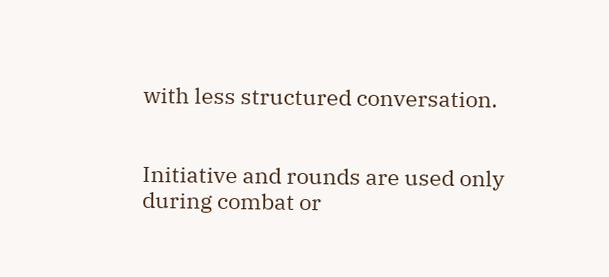with less structured conversation.


Initiative and rounds are used only during combat or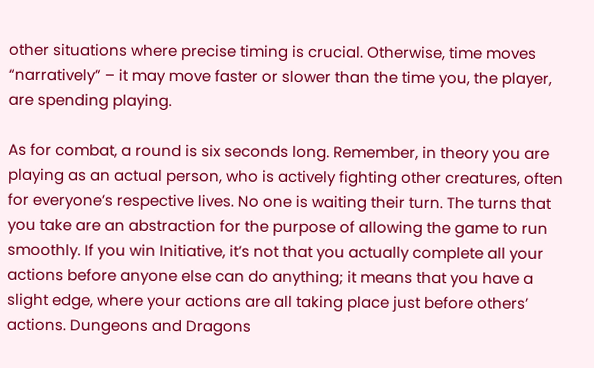other situations where precise timing is crucial. Otherwise, time moves “narratively” – it may move faster or slower than the time you, the player, are spending playing.

As for combat, a round is six seconds long. Remember, in theory you are playing as an actual person, who is actively fighting other creatures, often for everyone’s respective lives. No one is waiting their turn. The turns that you take are an abstraction for the purpose of allowing the game to run smoothly. If you win Initiative, it’s not that you actually complete all your actions before anyone else can do anything; it means that you have a slight edge, where your actions are all taking place just before others’ actions. Dungeons and Dragons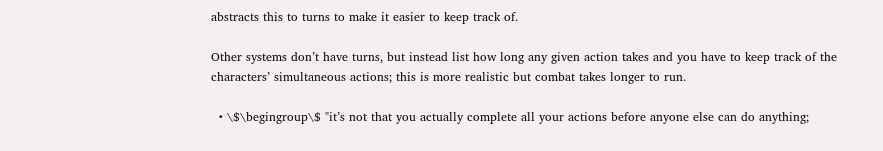abstracts this to turns to make it easier to keep track of.

Other systems don’t have turns, but instead list how long any given action takes and you have to keep track of the characters’ simultaneous actions; this is more realistic but combat takes longer to run.

  • \$\begingroup\$ "it’s not that you actually complete all your actions before anyone else can do anything;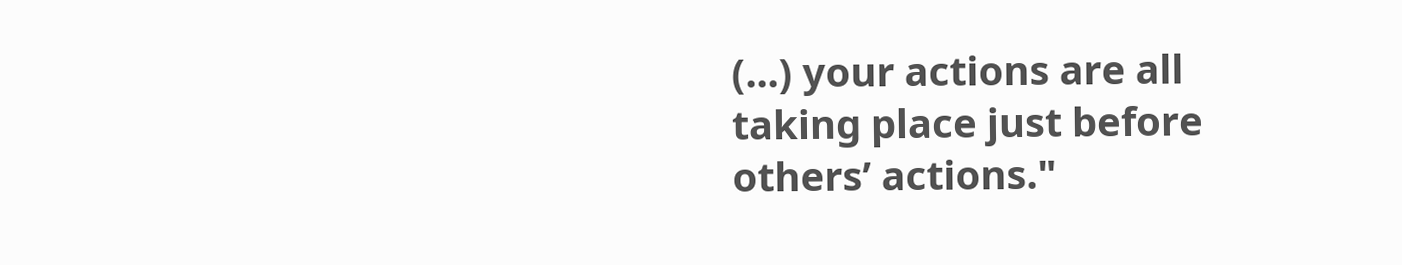(...) your actions are all taking place just before others’ actions."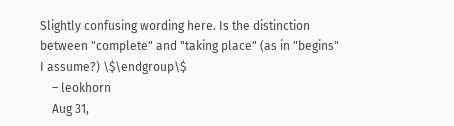Slightly confusing wording here. Is the distinction between "complete" and "taking place" (as in "begins" I assume?) \$\endgroup\$
    – leokhorn
    Aug 31,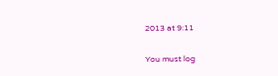2013 at 9:11

You must log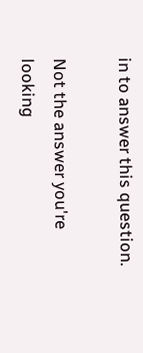in to answer this question.

Not the answer you're looking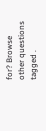for? Browse other questions tagged .